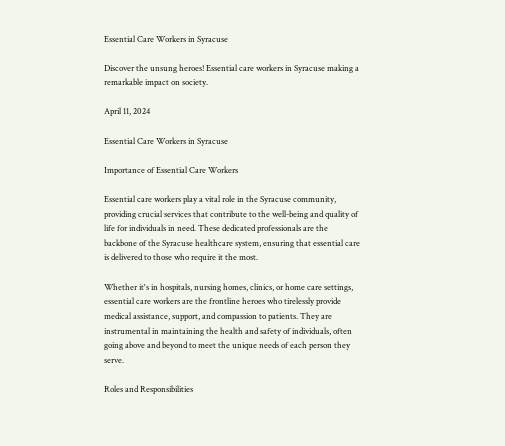Essential Care Workers in Syracuse

Discover the unsung heroes! Essential care workers in Syracuse making a remarkable impact on society.

April 11, 2024

Essential Care Workers in Syracuse

Importance of Essential Care Workers

Essential care workers play a vital role in the Syracuse community, providing crucial services that contribute to the well-being and quality of life for individuals in need. These dedicated professionals are the backbone of the Syracuse healthcare system, ensuring that essential care is delivered to those who require it the most.

Whether it's in hospitals, nursing homes, clinics, or home care settings, essential care workers are the frontline heroes who tirelessly provide medical assistance, support, and compassion to patients. They are instrumental in maintaining the health and safety of individuals, often going above and beyond to meet the unique needs of each person they serve.

Roles and Responsibilities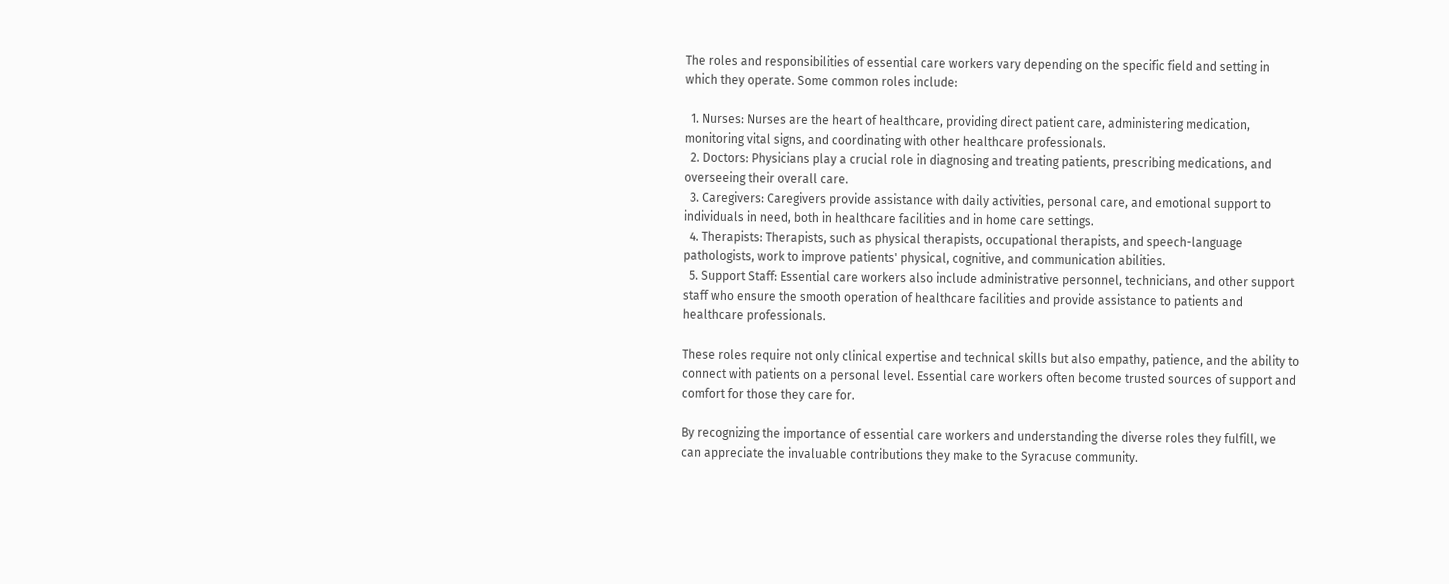The roles and responsibilities of essential care workers vary depending on the specific field and setting in which they operate. Some common roles include:

  1. Nurses: Nurses are the heart of healthcare, providing direct patient care, administering medication, monitoring vital signs, and coordinating with other healthcare professionals.
  2. Doctors: Physicians play a crucial role in diagnosing and treating patients, prescribing medications, and overseeing their overall care.
  3. Caregivers: Caregivers provide assistance with daily activities, personal care, and emotional support to individuals in need, both in healthcare facilities and in home care settings.
  4. Therapists: Therapists, such as physical therapists, occupational therapists, and speech-language pathologists, work to improve patients' physical, cognitive, and communication abilities.
  5. Support Staff: Essential care workers also include administrative personnel, technicians, and other support staff who ensure the smooth operation of healthcare facilities and provide assistance to patients and healthcare professionals.

These roles require not only clinical expertise and technical skills but also empathy, patience, and the ability to connect with patients on a personal level. Essential care workers often become trusted sources of support and comfort for those they care for.

By recognizing the importance of essential care workers and understanding the diverse roles they fulfill, we can appreciate the invaluable contributions they make to the Syracuse community.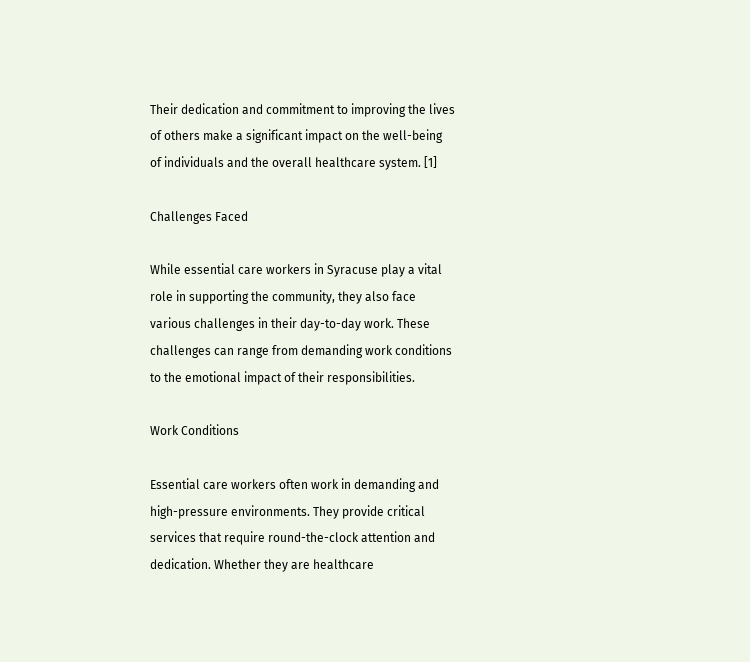Their dedication and commitment to improving the lives of others make a significant impact on the well-being of individuals and the overall healthcare system. [1]

Challenges Faced

While essential care workers in Syracuse play a vital role in supporting the community, they also face various challenges in their day-to-day work. These challenges can range from demanding work conditions to the emotional impact of their responsibilities.

Work Conditions

Essential care workers often work in demanding and high-pressure environments. They provide critical services that require round-the-clock attention and dedication. Whether they are healthcare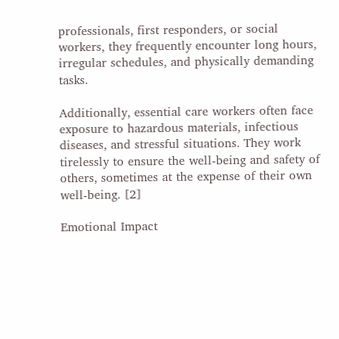professionals, first responders, or social workers, they frequently encounter long hours, irregular schedules, and physically demanding tasks.

Additionally, essential care workers often face exposure to hazardous materials, infectious diseases, and stressful situations. They work tirelessly to ensure the well-being and safety of others, sometimes at the expense of their own well-being. [2]

Emotional Impact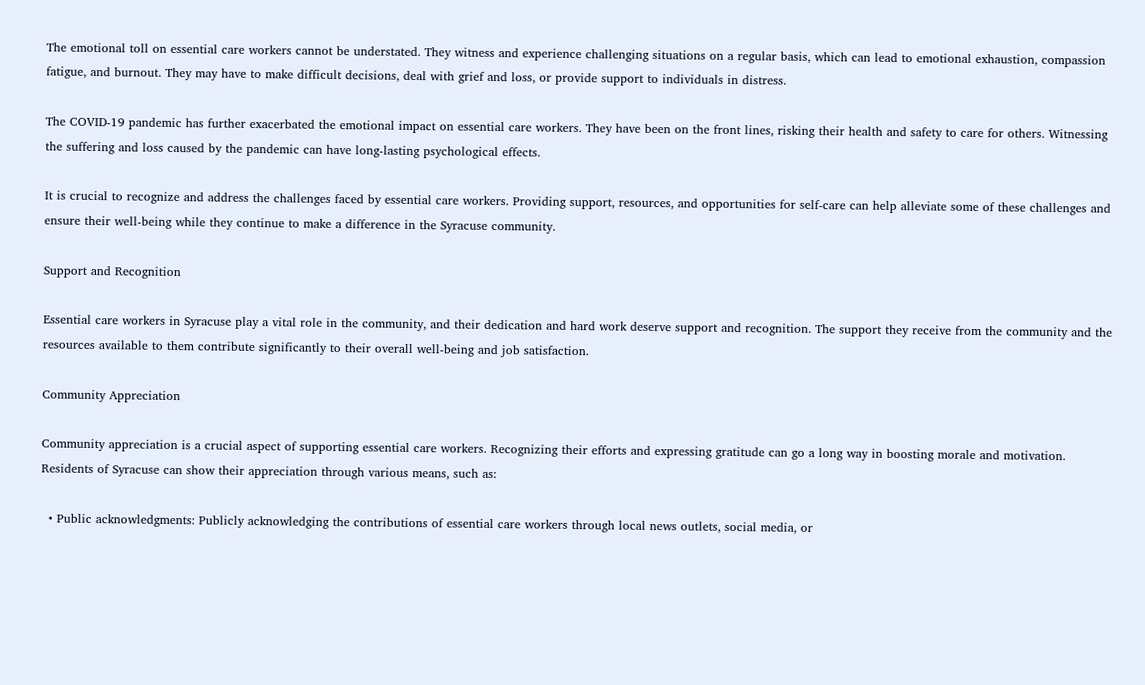The emotional toll on essential care workers cannot be understated. They witness and experience challenging situations on a regular basis, which can lead to emotional exhaustion, compassion fatigue, and burnout. They may have to make difficult decisions, deal with grief and loss, or provide support to individuals in distress.

The COVID-19 pandemic has further exacerbated the emotional impact on essential care workers. They have been on the front lines, risking their health and safety to care for others. Witnessing the suffering and loss caused by the pandemic can have long-lasting psychological effects.

It is crucial to recognize and address the challenges faced by essential care workers. Providing support, resources, and opportunities for self-care can help alleviate some of these challenges and ensure their well-being while they continue to make a difference in the Syracuse community.

Support and Recognition

Essential care workers in Syracuse play a vital role in the community, and their dedication and hard work deserve support and recognition. The support they receive from the community and the resources available to them contribute significantly to their overall well-being and job satisfaction.

Community Appreciation

Community appreciation is a crucial aspect of supporting essential care workers. Recognizing their efforts and expressing gratitude can go a long way in boosting morale and motivation. Residents of Syracuse can show their appreciation through various means, such as:

  • Public acknowledgments: Publicly acknowledging the contributions of essential care workers through local news outlets, social media, or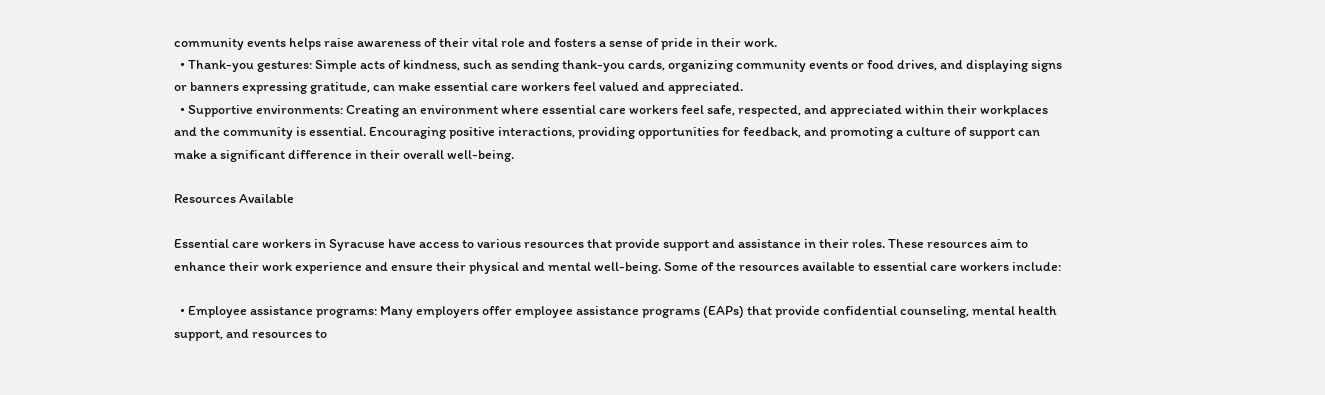community events helps raise awareness of their vital role and fosters a sense of pride in their work.
  • Thank-you gestures: Simple acts of kindness, such as sending thank-you cards, organizing community events or food drives, and displaying signs or banners expressing gratitude, can make essential care workers feel valued and appreciated.
  • Supportive environments: Creating an environment where essential care workers feel safe, respected, and appreciated within their workplaces and the community is essential. Encouraging positive interactions, providing opportunities for feedback, and promoting a culture of support can make a significant difference in their overall well-being.

Resources Available

Essential care workers in Syracuse have access to various resources that provide support and assistance in their roles. These resources aim to enhance their work experience and ensure their physical and mental well-being. Some of the resources available to essential care workers include:

  • Employee assistance programs: Many employers offer employee assistance programs (EAPs) that provide confidential counseling, mental health support, and resources to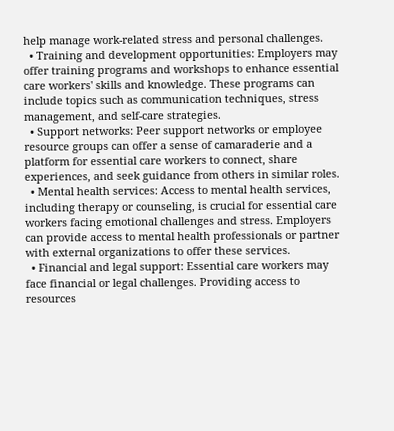help manage work-related stress and personal challenges.
  • Training and development opportunities: Employers may offer training programs and workshops to enhance essential care workers' skills and knowledge. These programs can include topics such as communication techniques, stress management, and self-care strategies.
  • Support networks: Peer support networks or employee resource groups can offer a sense of camaraderie and a platform for essential care workers to connect, share experiences, and seek guidance from others in similar roles.
  • Mental health services: Access to mental health services, including therapy or counseling, is crucial for essential care workers facing emotional challenges and stress. Employers can provide access to mental health professionals or partner with external organizations to offer these services.
  • Financial and legal support: Essential care workers may face financial or legal challenges. Providing access to resources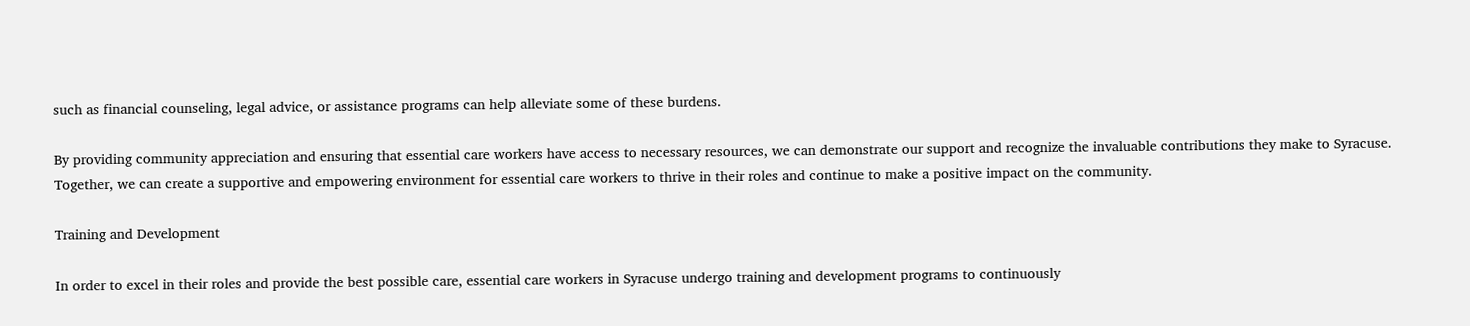such as financial counseling, legal advice, or assistance programs can help alleviate some of these burdens.

By providing community appreciation and ensuring that essential care workers have access to necessary resources, we can demonstrate our support and recognize the invaluable contributions they make to Syracuse. Together, we can create a supportive and empowering environment for essential care workers to thrive in their roles and continue to make a positive impact on the community.

Training and Development

In order to excel in their roles and provide the best possible care, essential care workers in Syracuse undergo training and development programs to continuously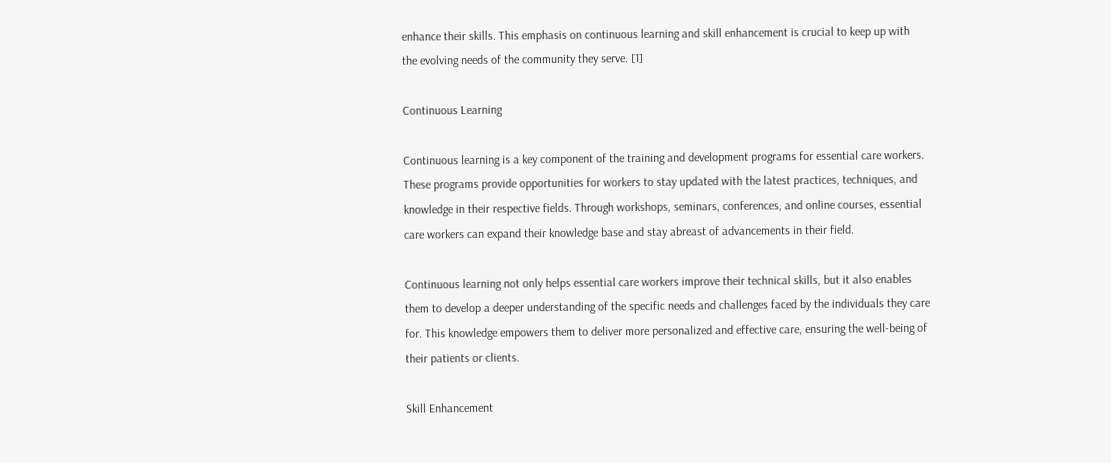enhance their skills. This emphasis on continuous learning and skill enhancement is crucial to keep up with the evolving needs of the community they serve. [1]

Continuous Learning

Continuous learning is a key component of the training and development programs for essential care workers. These programs provide opportunities for workers to stay updated with the latest practices, techniques, and knowledge in their respective fields. Through workshops, seminars, conferences, and online courses, essential care workers can expand their knowledge base and stay abreast of advancements in their field.

Continuous learning not only helps essential care workers improve their technical skills, but it also enables them to develop a deeper understanding of the specific needs and challenges faced by the individuals they care for. This knowledge empowers them to deliver more personalized and effective care, ensuring the well-being of their patients or clients.

Skill Enhancement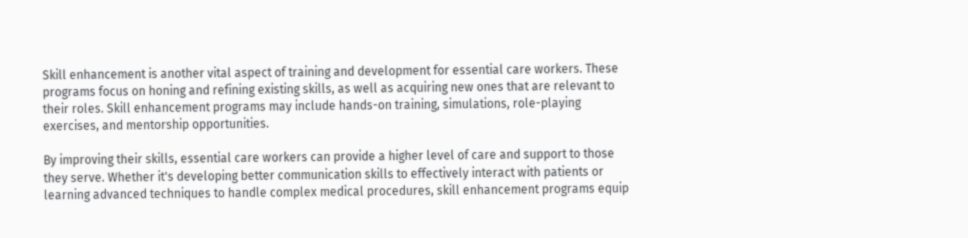Skill enhancement is another vital aspect of training and development for essential care workers. These programs focus on honing and refining existing skills, as well as acquiring new ones that are relevant to their roles. Skill enhancement programs may include hands-on training, simulations, role-playing exercises, and mentorship opportunities.

By improving their skills, essential care workers can provide a higher level of care and support to those they serve. Whether it's developing better communication skills to effectively interact with patients or learning advanced techniques to handle complex medical procedures, skill enhancement programs equip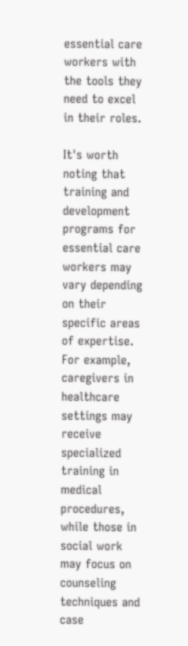essential care workers with the tools they need to excel in their roles.

It's worth noting that training and development programs for essential care workers may vary depending on their specific areas of expertise. For example, caregivers in healthcare settings may receive specialized training in medical procedures, while those in social work may focus on counseling techniques and case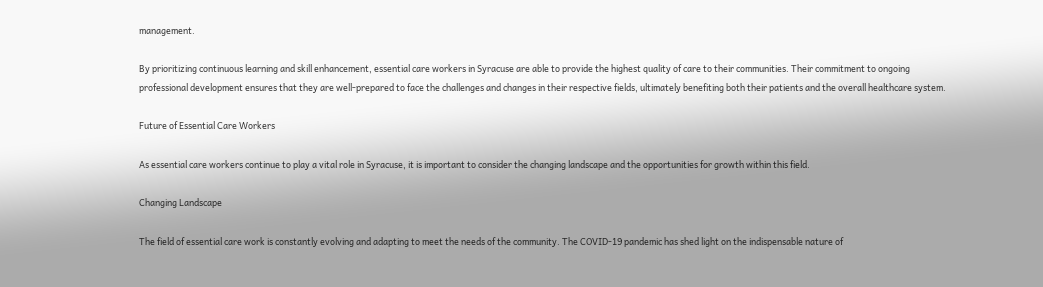management.

By prioritizing continuous learning and skill enhancement, essential care workers in Syracuse are able to provide the highest quality of care to their communities. Their commitment to ongoing professional development ensures that they are well-prepared to face the challenges and changes in their respective fields, ultimately benefiting both their patients and the overall healthcare system.

Future of Essential Care Workers

As essential care workers continue to play a vital role in Syracuse, it is important to consider the changing landscape and the opportunities for growth within this field.

Changing Landscape

The field of essential care work is constantly evolving and adapting to meet the needs of the community. The COVID-19 pandemic has shed light on the indispensable nature of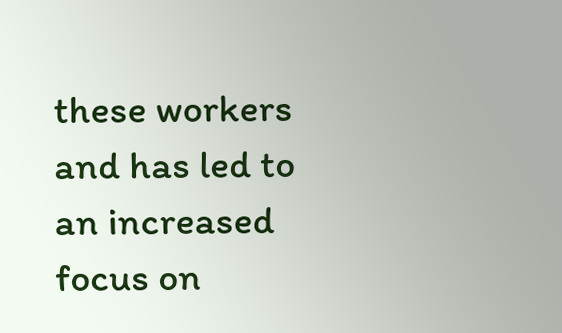these workers and has led to an increased focus on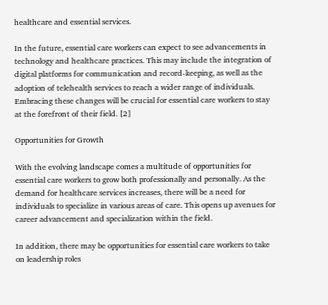healthcare and essential services.

In the future, essential care workers can expect to see advancements in technology and healthcare practices. This may include the integration of digital platforms for communication and record-keeping, as well as the adoption of telehealth services to reach a wider range of individuals. Embracing these changes will be crucial for essential care workers to stay at the forefront of their field. [2]

Opportunities for Growth

With the evolving landscape comes a multitude of opportunities for essential care workers to grow both professionally and personally. As the demand for healthcare services increases, there will be a need for individuals to specialize in various areas of care. This opens up avenues for career advancement and specialization within the field.

In addition, there may be opportunities for essential care workers to take on leadership roles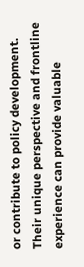or contribute to policy development. Their unique perspective and frontline experience can provide valuable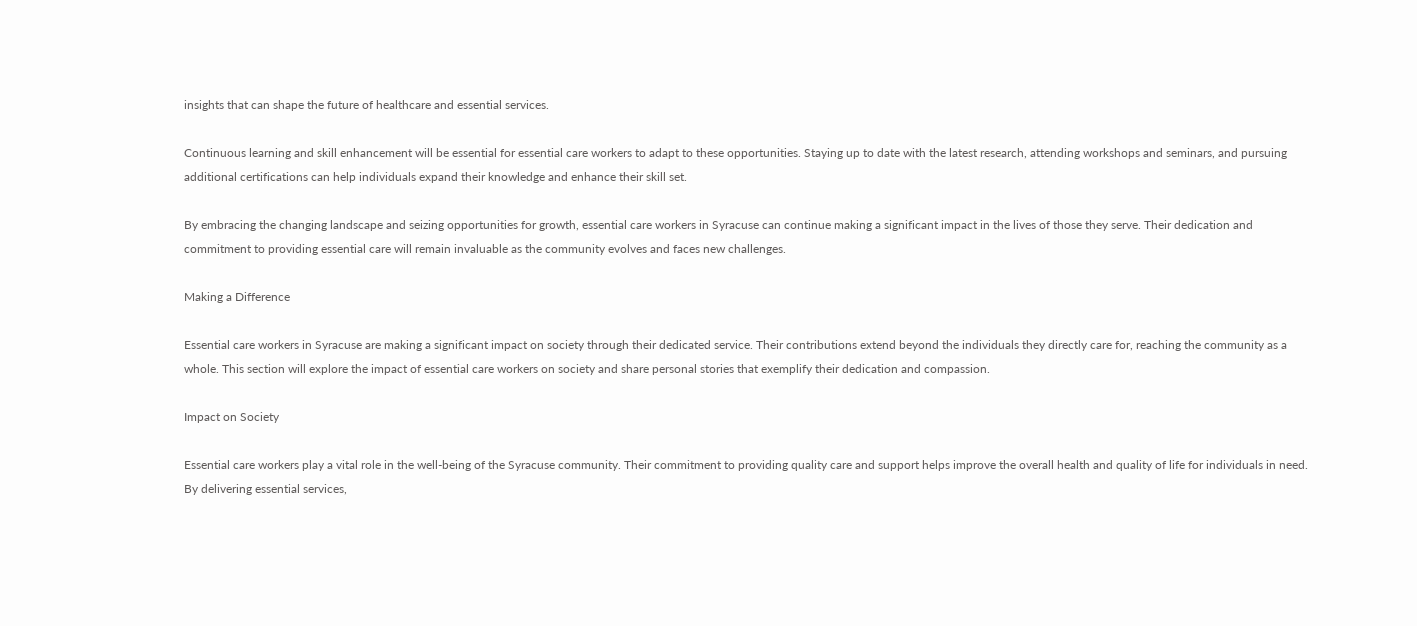insights that can shape the future of healthcare and essential services.

Continuous learning and skill enhancement will be essential for essential care workers to adapt to these opportunities. Staying up to date with the latest research, attending workshops and seminars, and pursuing additional certifications can help individuals expand their knowledge and enhance their skill set.

By embracing the changing landscape and seizing opportunities for growth, essential care workers in Syracuse can continue making a significant impact in the lives of those they serve. Their dedication and commitment to providing essential care will remain invaluable as the community evolves and faces new challenges.

Making a Difference

Essential care workers in Syracuse are making a significant impact on society through their dedicated service. Their contributions extend beyond the individuals they directly care for, reaching the community as a whole. This section will explore the impact of essential care workers on society and share personal stories that exemplify their dedication and compassion.

Impact on Society

Essential care workers play a vital role in the well-being of the Syracuse community. Their commitment to providing quality care and support helps improve the overall health and quality of life for individuals in need. By delivering essential services,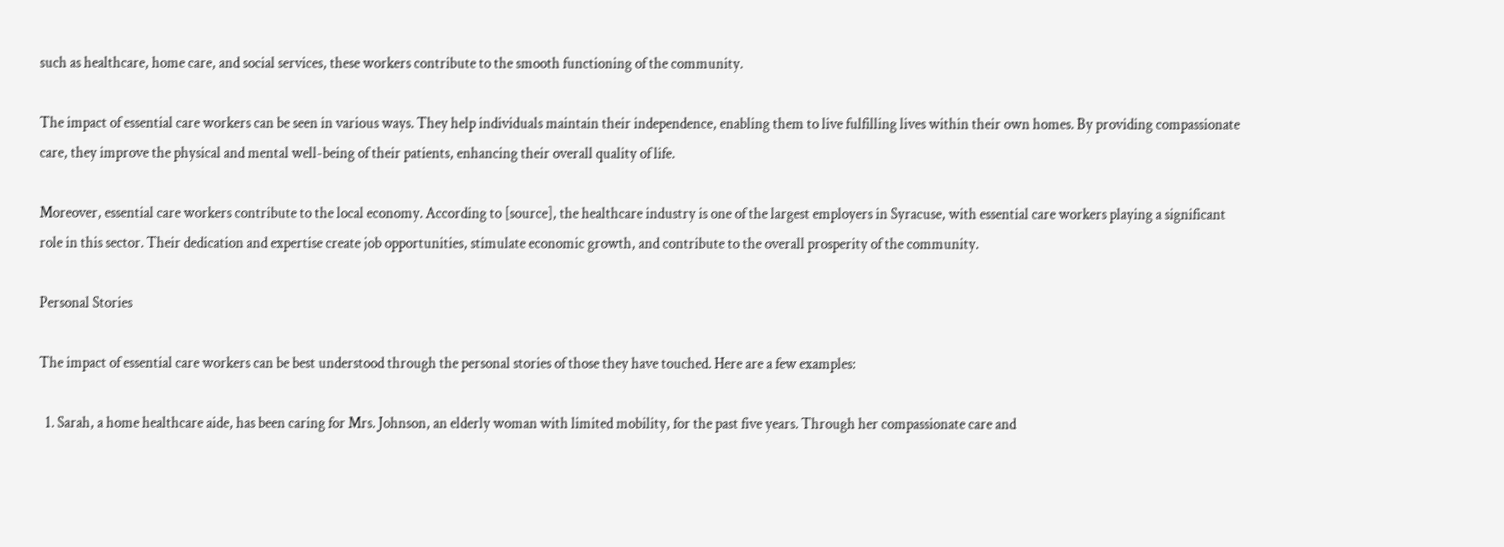such as healthcare, home care, and social services, these workers contribute to the smooth functioning of the community.

The impact of essential care workers can be seen in various ways. They help individuals maintain their independence, enabling them to live fulfilling lives within their own homes. By providing compassionate care, they improve the physical and mental well-being of their patients, enhancing their overall quality of life.

Moreover, essential care workers contribute to the local economy. According to [source], the healthcare industry is one of the largest employers in Syracuse, with essential care workers playing a significant role in this sector. Their dedication and expertise create job opportunities, stimulate economic growth, and contribute to the overall prosperity of the community.

Personal Stories

The impact of essential care workers can be best understood through the personal stories of those they have touched. Here are a few examples:

  1. Sarah, a home healthcare aide, has been caring for Mrs. Johnson, an elderly woman with limited mobility, for the past five years. Through her compassionate care and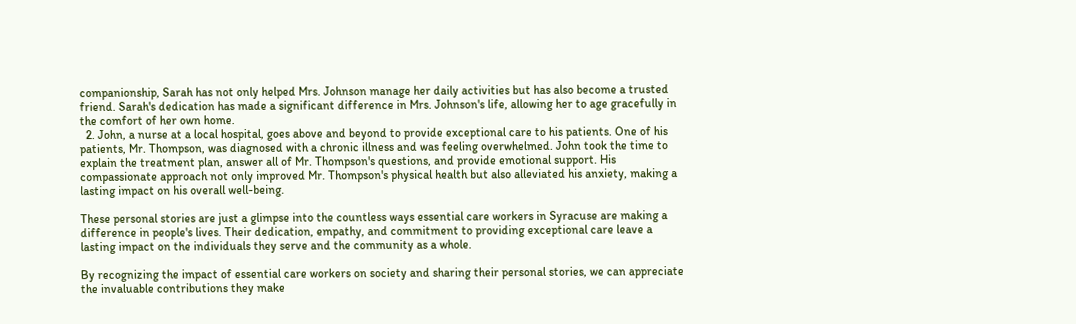companionship, Sarah has not only helped Mrs. Johnson manage her daily activities but has also become a trusted friend. Sarah's dedication has made a significant difference in Mrs. Johnson's life, allowing her to age gracefully in the comfort of her own home.
  2. John, a nurse at a local hospital, goes above and beyond to provide exceptional care to his patients. One of his patients, Mr. Thompson, was diagnosed with a chronic illness and was feeling overwhelmed. John took the time to explain the treatment plan, answer all of Mr. Thompson's questions, and provide emotional support. His compassionate approach not only improved Mr. Thompson's physical health but also alleviated his anxiety, making a lasting impact on his overall well-being.

These personal stories are just a glimpse into the countless ways essential care workers in Syracuse are making a difference in people's lives. Their dedication, empathy, and commitment to providing exceptional care leave a lasting impact on the individuals they serve and the community as a whole.

By recognizing the impact of essential care workers on society and sharing their personal stories, we can appreciate the invaluable contributions they make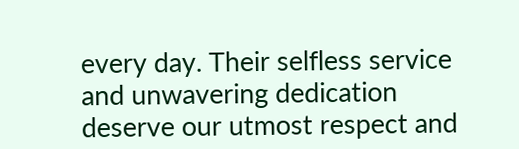every day. Their selfless service and unwavering dedication deserve our utmost respect and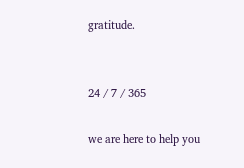gratitude.


24 / 7 / 365

we are here to help you